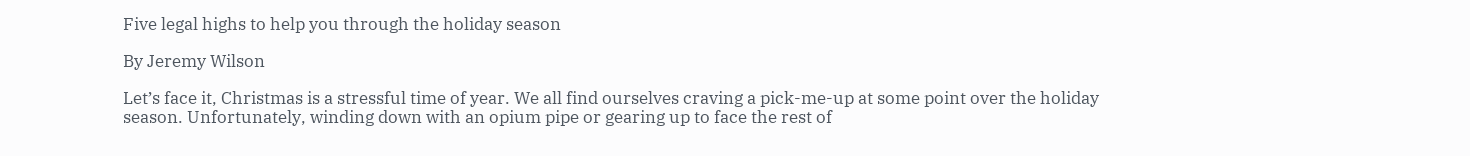Five legal highs to help you through the holiday season

By Jeremy Wilson

Let’s face it, Christmas is a stressful time of year. We all find ourselves craving a pick-me-up at some point over the holiday season. Unfortunately, winding down with an opium pipe or gearing up to face the rest of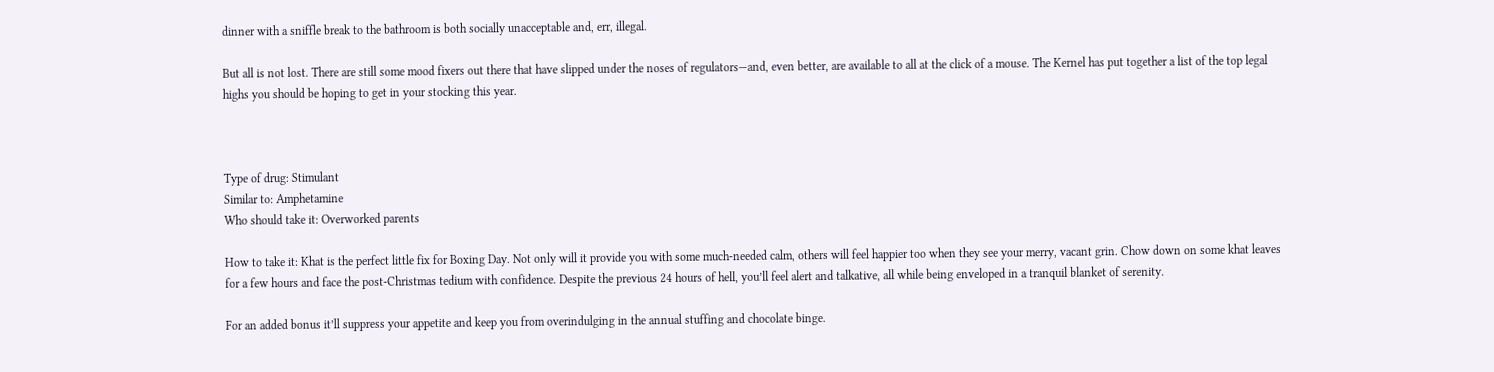dinner with a sniffle break to the bathroom is both socially unacceptable and, err, illegal.

But all is not lost. There are still some mood fixers out there that have slipped under the noses of regulators—and, even better, are available to all at the click of a mouse. The Kernel has put together a list of the top legal highs you should be hoping to get in your stocking this year.



Type of drug: Stimulant
Similar to: Amphetamine
Who should take it: Overworked parents

How to take it: Khat is the perfect little fix for Boxing Day. Not only will it provide you with some much-needed calm, others will feel happier too when they see your merry, vacant grin. Chow down on some khat leaves for a few hours and face the post-Christmas tedium with confidence. Despite the previous 24 hours of hell, you’ll feel alert and talkative, all while being enveloped in a tranquil blanket of serenity.

For an added bonus it’ll suppress your appetite and keep you from overindulging in the annual stuffing and chocolate binge.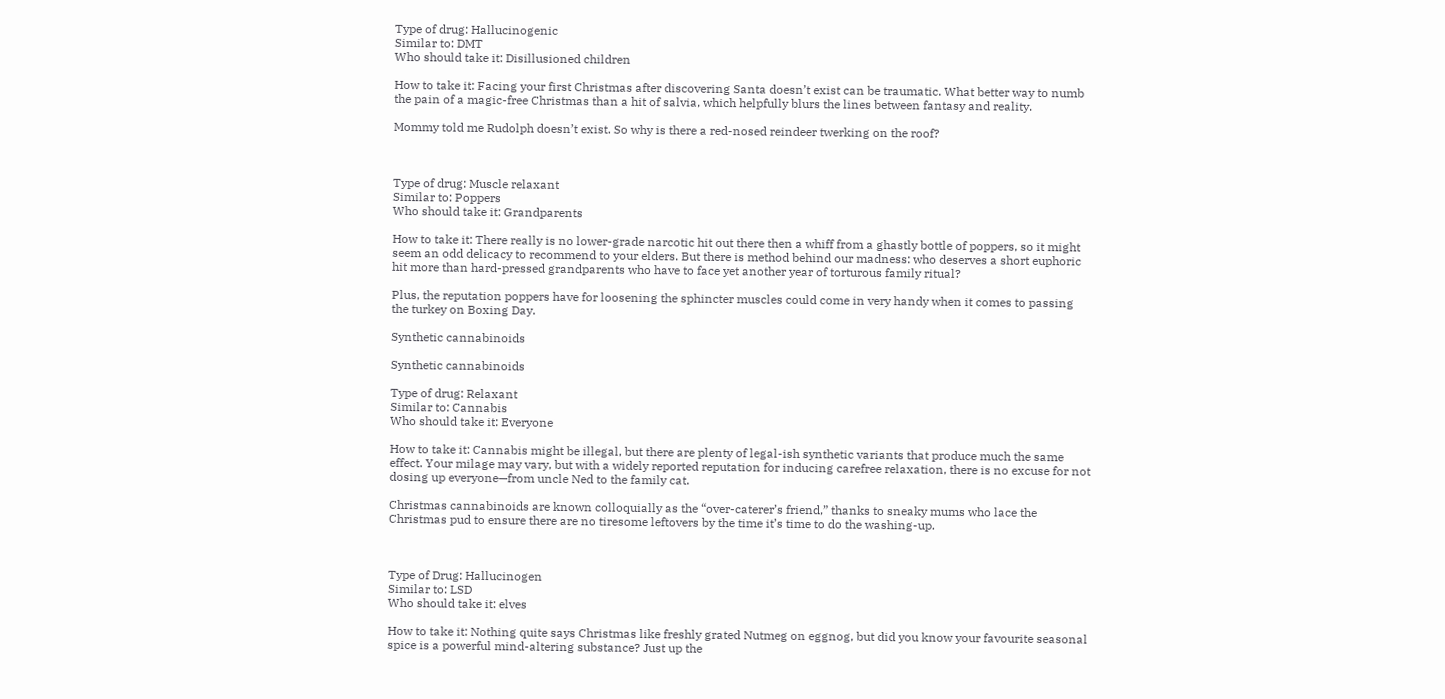Type of drug: Hallucinogenic
Similar to: DMT
Who should take it: Disillusioned children

How to take it: Facing your first Christmas after discovering Santa doesn’t exist can be traumatic. What better way to numb the pain of a magic-free Christmas than a hit of salvia, which helpfully blurs the lines between fantasy and reality.

Mommy told me Rudolph doesn’t exist. So why is there a red-nosed reindeer twerking on the roof?



Type of drug: Muscle relaxant
Similar to: Poppers
Who should take it: Grandparents

How to take it: There really is no lower-grade narcotic hit out there then a whiff from a ghastly bottle of poppers, so it might seem an odd delicacy to recommend to your elders. But there is method behind our madness: who deserves a short euphoric hit more than hard-pressed grandparents who have to face yet another year of torturous family ritual?

Plus, the reputation poppers have for loosening the sphincter muscles could come in very handy when it comes to passing the turkey on Boxing Day.

Synthetic cannabinoids

Synthetic cannabinoids

Type of drug: Relaxant
Similar to: Cannabis
Who should take it: Everyone

How to take it: Cannabis might be illegal, but there are plenty of legal-ish synthetic variants that produce much the same effect. Your milage may vary, but with a widely reported reputation for inducing carefree relaxation, there is no excuse for not dosing up everyone—from uncle Ned to the family cat.

Christmas cannabinoids are known colloquially as the “over-caterer’s friend,” thanks to sneaky mums who lace the Christmas pud to ensure there are no tiresome leftovers by the time it’s time to do the washing-up.



Type of Drug: Hallucinogen
Similar to: LSD
Who should take it: elves

How to take it: Nothing quite says Christmas like freshly grated Nutmeg on eggnog, but did you know your favourite seasonal spice is a powerful mind-altering substance? Just up the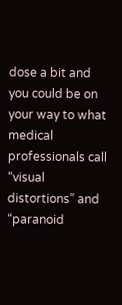dose a bit and you could be on your way to what medical professionals call “visual distortions” and “paranoid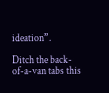ideation”.

Ditch the back-of-a-van tabs this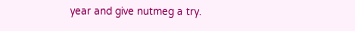year and give nutmeg a try.